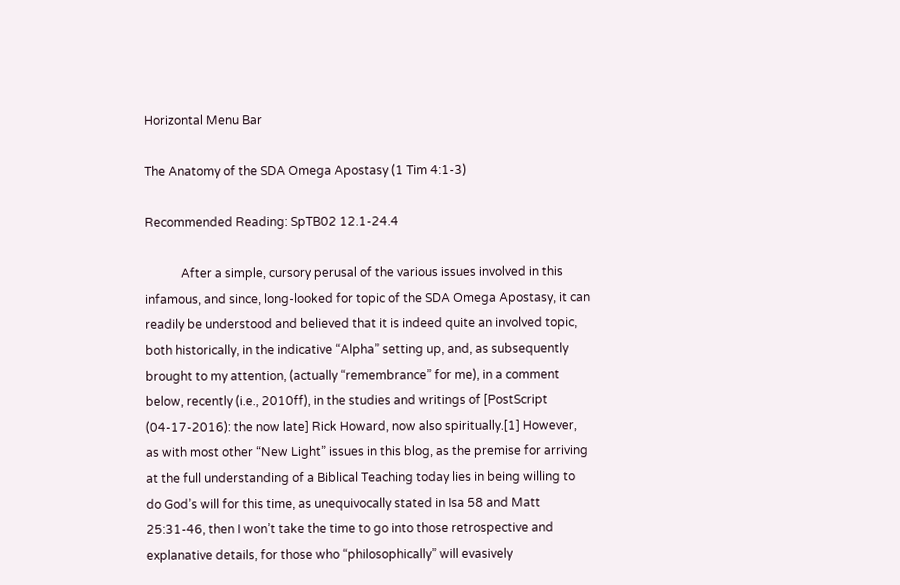Horizontal Menu Bar

The Anatomy of the SDA Omega Apostasy (1 Tim 4:1-3)

Recommended Reading: SpTB02 12.1-24.4

            After a simple, cursory perusal of the various issues involved in this infamous, and since, long-looked for topic of the SDA Omega Apostasy, it can readily be understood and believed that it is indeed quite an involved topic, both historically, in the indicative “Alpha” setting up, and, as subsequently brought to my attention, (actually “remembrance” for me), in a comment below, recently (i.e., 2010ff), in the studies and writings of [PostScript (04-17-2016): the now late] Rick Howard, now also spiritually.[1] However, as with most other “New Light” issues in this blog, as the premise for arriving at the full understanding of a Biblical Teaching today lies in being willing to do God’s will for this time, as unequivocally stated in Isa 58 and Matt 25:31-46, then I won’t take the time to go into those retrospective and explanative details, for those who “philosophically” will evasively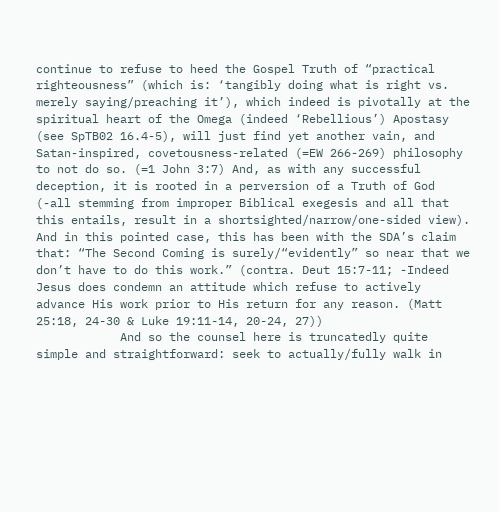continue to refuse to heed the Gospel Truth of “practical righteousness” (which is: ‘tangibly doing what is right vs. merely saying/preaching it’), which indeed is pivotally at the spiritual heart of the Omega (indeed ‘Rebellious’) Apostasy (see SpTB02 16.4-5), will just find yet another vain, and Satan-inspired, covetousness-related (=EW 266-269) philosophy to not do so. (=1 John 3:7) And, as with any successful deception, it is rooted in a perversion of a Truth of God (-all stemming from improper Biblical exegesis and all that this entails, result in a shortsighted/narrow/one-sided view). And in this pointed case, this has been with the SDA’s claim that: “The Second Coming is surely/“evidently” so near that we don’t have to do this work.” (contra. Deut 15:7-11; -Indeed Jesus does condemn an attitude which refuse to actively advance His work prior to His return for any reason. (Matt 25:18, 24-30 & Luke 19:11-14, 20-24, 27))
            And so the counsel here is truncatedly quite simple and straightforward: seek to actually/fully walk in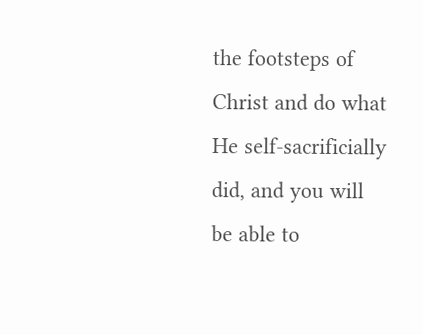the footsteps of Christ and do what He self-sacrificially did, and you will be able to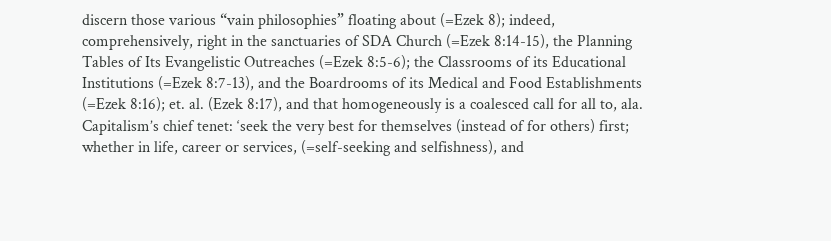discern those various “vain philosophies” floating about (=Ezek 8); indeed, comprehensively, right in the sanctuaries of SDA Church (=Ezek 8:14-15), the Planning Tables of Its Evangelistic Outreaches (=Ezek 8:5-6); the Classrooms of its Educational Institutions (=Ezek 8:7-13), and the Boardrooms of its Medical and Food Establishments (=Ezek 8:16); et. al. (Ezek 8:17), and that homogeneously is a coalesced call for all to, ala. Capitalism’s chief tenet: ‘seek the very best for themselves (instead of for others) first; whether in life, career or services, (=self-seeking and selfishness), and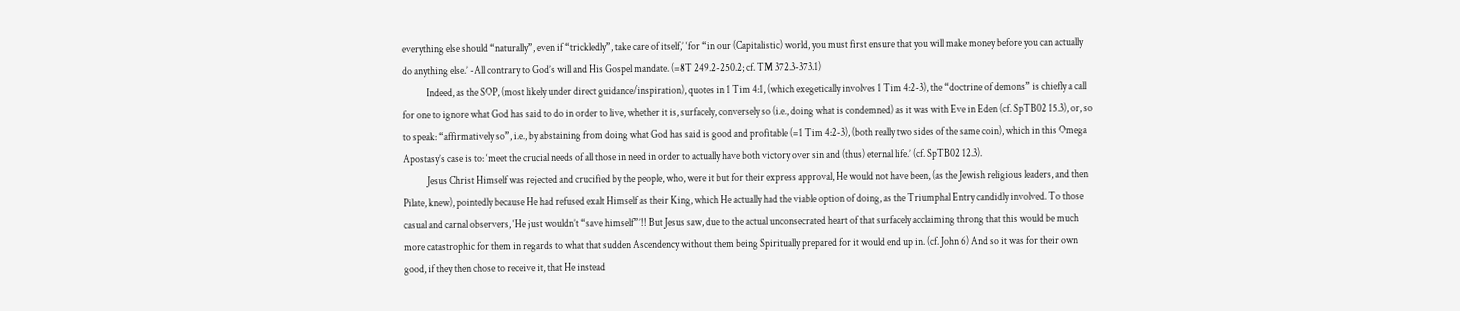everything else should “naturally”, even if “trickledly”, take care of itself,’ ‘for “in our (Capitalistic) world, you must first ensure that you will make money before you can actually do anything else.’ -All contrary to God’s will and His Gospel mandate. (=8T 249.2-250.2; cf. TM 372.3-373.1)
            Indeed, as the SOP, (most likely under direct guidance/inspiration), quotes in 1 Tim 4:1, (which exegetically involves 1 Tim 4:2-3), the “doctrine of demons” is chiefly a call for one to ignore what God has said to do in order to live, whether it is, surfacely, conversely so (i.e., doing what is condemned) as it was with Eve in Eden (cf. SpTB02 15.3), or, so to speak: “affirmatively so”, i.e., by abstaining from doing what God has said is good and profitable (=1 Tim 4:2-3), (both really two sides of the same coin), which in this Omega Apostasy’s case is to: ‘meet the crucial needs of all those in need in order to actually have both victory over sin and (thus) eternal life.’ (cf. SpTB02 12.3).
            Jesus Christ Himself was rejected and crucified by the people, who, were it but for their express approval, He would not have been, (as the Jewish religious leaders, and then Pilate, knew), pointedly because He had refused exalt Himself as their King, which He actually had the viable option of doing, as the Triumphal Entry candidly involved. To those casual and carnal observers, ‘He just wouldn’t “save himself”’!! But Jesus saw, due to the actual unconsecrated heart of that surfacely acclaiming throng that this would be much more catastrophic for them in regards to what that sudden Ascendency without them being Spiritually prepared for it would end up in. (cf. John 6) And so it was for their own good, if they then chose to receive it, that He instead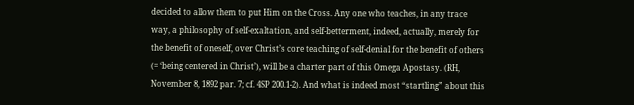decided to allow them to put Him on the Cross. Any one who teaches, in any trace way, a philosophy of self-exaltation, and self-betterment, indeed, actually, merely for the benefit of oneself, over Christ’s core teaching of self-denial for the benefit of others (= ‘being centered in Christ’), will be a charter part of this Omega Apostasy. (RH, November 8, 1892 par. 7; cf. 4SP 200.1-2). And what is indeed most “startling” about this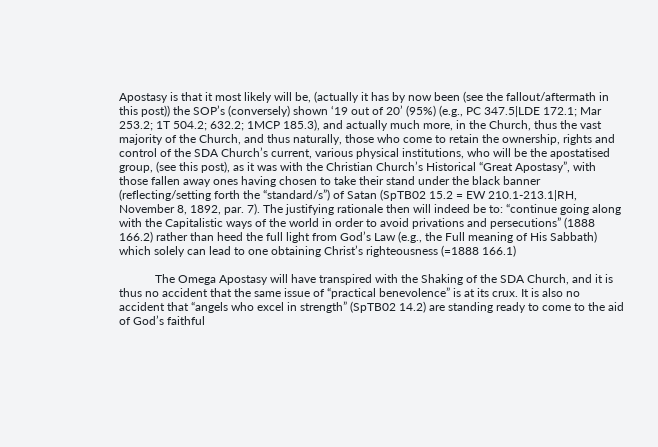Apostasy is that it most likely will be, (actually it has by now been (see the fallout/aftermath in this post)) the SOP’s (conversely) shown ‘19 out of 20’ (95%) (e.g., PC 347.5|LDE 172.1; Mar 253.2; 1T 504.2; 632.2; 1MCP 185.3), and actually much more, in the Church, thus the vast majority of the Church, and thus naturally, those who come to retain the ownership, rights and control of the SDA Church’s current, various physical institutions, who will be the apostatised group, (see this post), as it was with the Christian Church’s Historical “Great Apostasy”, with those fallen away ones having chosen to take their stand under the black banner (reflecting/setting forth the “standard/s”) of Satan (SpTB02 15.2 = EW 210.1-213.1|RH, November 8, 1892, par. 7). The justifying rationale then will indeed be to: “continue going along with the Capitalistic ways of the world in order to avoid privations and persecutions” (1888 166.2) rather than heed the full light from God’s Law (e.g., the Full meaning of His Sabbath) which solely can lead to one obtaining Christ’s righteousness (=1888 166.1)

            The Omega Apostasy will have transpired with the Shaking of the SDA Church, and it is thus no accident that the same issue of “practical benevolence” is at its crux. It is also no accident that “angels who excel in strength” (SpTB02 14.2) are standing ready to come to the aid of God’s faithful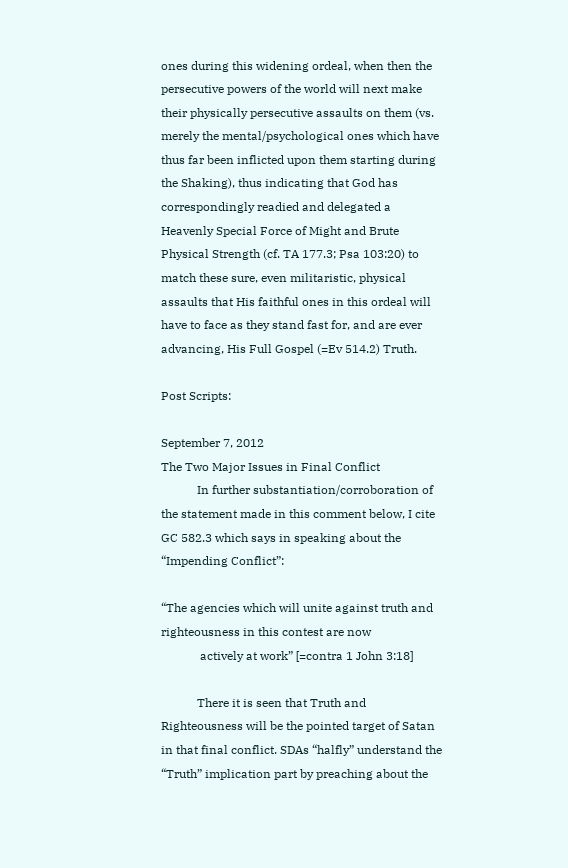ones during this widening ordeal, when then the persecutive powers of the world will next make their physically persecutive assaults on them (vs. merely the mental/psychological ones which have thus far been inflicted upon them starting during the Shaking), thus indicating that God has correspondingly readied and delegated a Heavenly Special Force of Might and Brute Physical Strength (cf. TA 177.3; Psa 103:20) to match these sure, even militaristic, physical assaults that His faithful ones in this ordeal will have to face as they stand fast for, and are ever advancing, His Full Gospel (=Ev 514.2) Truth.

Post Scripts:

September 7, 2012
The Two Major Issues in Final Conflict
            In further substantiation/corroboration of the statement made in this comment below, I cite GC 582.3 which says in speaking about the “Impending Conflict”:

“The agencies which will unite against truth and righteousness in this contest are now
             actively at work” [=contra 1 John 3:18]

            There it is seen that Truth and Righteousness will be the pointed target of Satan in that final conflict. SDAs “halfly” understand the “Truth” implication part by preaching about the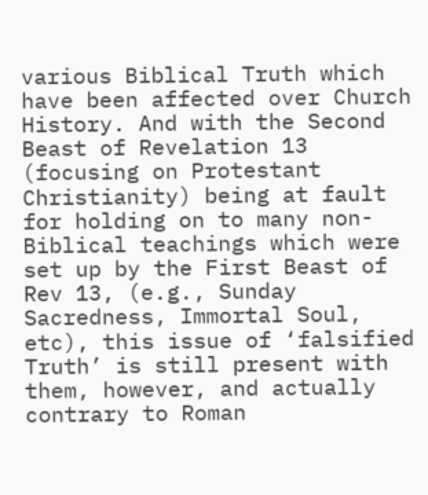various Biblical Truth which have been affected over Church History. And with the Second Beast of Revelation 13 (focusing on Protestant Christianity) being at fault for holding on to many non-Biblical teachings which were set up by the First Beast of Rev 13, (e.g., Sunday Sacredness, Immortal Soul, etc), this issue of ‘falsified Truth’ is still present with them, however, and actually contrary to Roman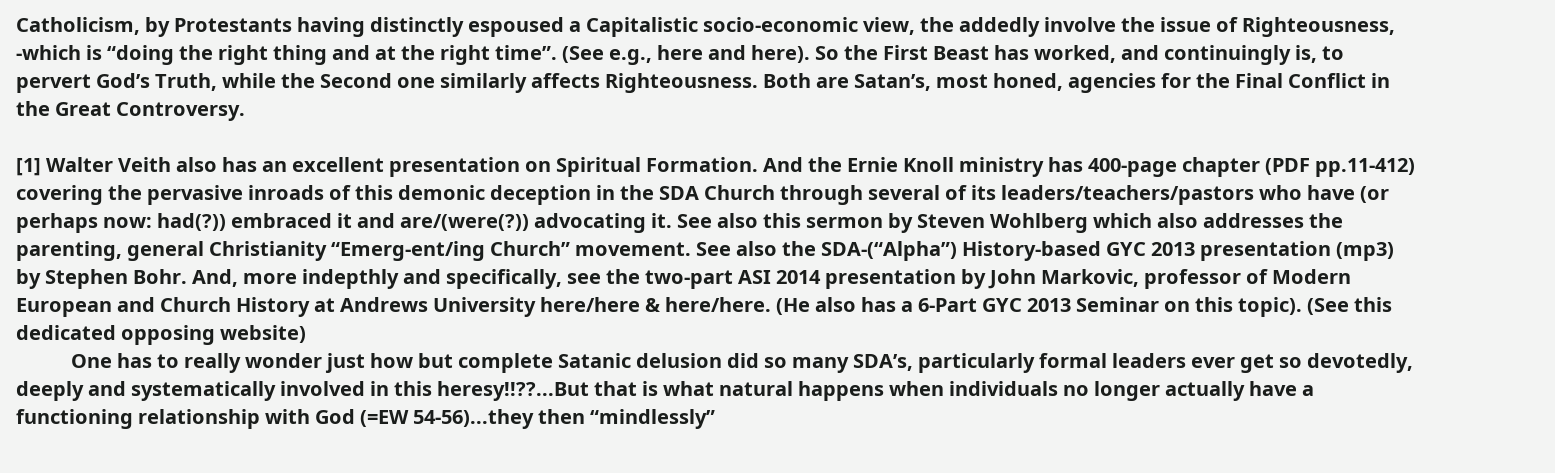Catholicism, by Protestants having distinctly espoused a Capitalistic socio-economic view, the addedly involve the issue of Righteousness, -which is “doing the right thing and at the right time”. (See e.g., here and here). So the First Beast has worked, and continuingly is, to pervert God’s Truth, while the Second one similarly affects Righteousness. Both are Satan’s, most honed, agencies for the Final Conflict in the Great Controversy.

[1] Walter Veith also has an excellent presentation on Spiritual Formation. And the Ernie Knoll ministry has 400-page chapter (PDF pp.11-412) covering the pervasive inroads of this demonic deception in the SDA Church through several of its leaders/teachers/pastors who have (or perhaps now: had(?)) embraced it and are/(were(?)) advocating it. See also this sermon by Steven Wohlberg which also addresses the parenting, general Christianity “Emerg-ent/ing Church” movement. See also the SDA-(“Alpha”) History-based GYC 2013 presentation (mp3) by Stephen Bohr. And, more indepthly and specifically, see the two-part ASI 2014 presentation by John Markovic, professor of Modern European and Church History at Andrews University here/here & here/here. (He also has a 6-Part GYC 2013 Seminar on this topic). (See this dedicated opposing website)
           One has to really wonder just how but complete Satanic delusion did so many SDA’s, particularly formal leaders ever get so devotedly, deeply and systematically involved in this heresy!!??...But that is what natural happens when individuals no longer actually have a functioning relationship with God (=EW 54-56)...they then “mindlessly”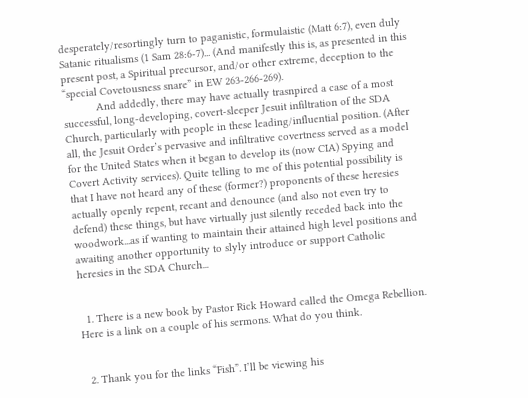desperately/resortingly turn to paganistic, formulaistic (Matt 6:7), even duly Satanic ritualisms (1 Sam 28:6-7)... (And manifestly this is, as presented in this present post, a Spiritual precursor, and/or other extreme, deception to the “special Covetousness snare” in EW 263-266-269).
           And addedly, there may have actually trasnpired a case of a most successful, long-developing, covert-sleeper Jesuit infiltration of the SDA Church, particularly with people in these leading/influential position. (After all, the Jesuit Order’s pervasive and infiltrative covertness served as a model for the United States when it began to develop its (now CIA) Spying and Covert Activity services). Quite telling to me of this potential possibility is that I have not heard any of these (former?) proponents of these heresies actually openly repent, recant and denounce (and also not even try to defend) these things, but have virtually just silently receded back into the woodwork...as if wanting to maintain their attained high level positions and awaiting another opportunity to slyly introduce or support Catholic heresies in the SDA Church...


  1. There is a new book by Pastor Rick Howard called the Omega Rebellion. Here is a link on a couple of his sermons. What do you think.


  2. Thank you for the links “Fish”. I’ll be viewing his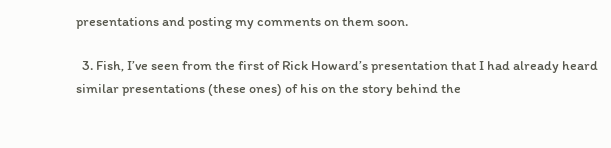presentations and posting my comments on them soon.

  3. Fish, I’ve seen from the first of Rick Howard’s presentation that I had already heard similar presentations (these ones) of his on the story behind the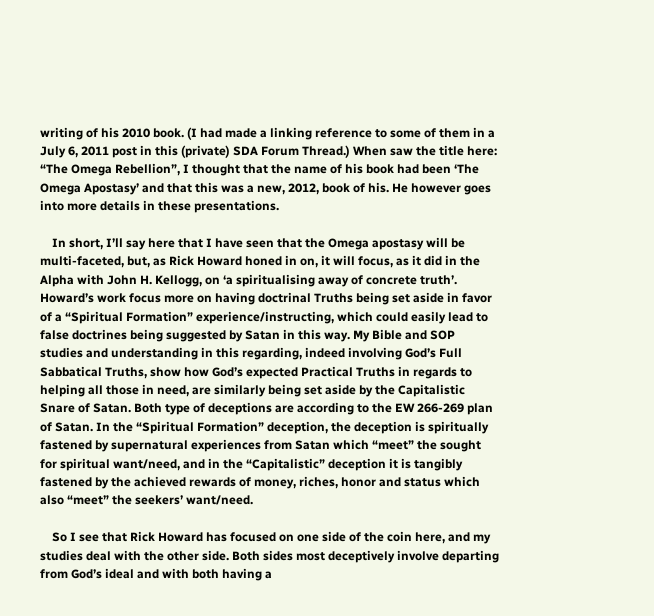writing of his 2010 book. (I had made a linking reference to some of them in a July 6, 2011 post in this (private) SDA Forum Thread.) When saw the title here: “The Omega Rebellion”, I thought that the name of his book had been ‘The Omega Apostasy’ and that this was a new, 2012, book of his. He however goes into more details in these presentations.

    In short, I’ll say here that I have seen that the Omega apostasy will be multi-faceted, but, as Rick Howard honed in on, it will focus, as it did in the Alpha with John H. Kellogg, on ‘a spiritualising away of concrete truth’. Howard’s work focus more on having doctrinal Truths being set aside in favor of a “Spiritual Formation” experience/instructing, which could easily lead to false doctrines being suggested by Satan in this way. My Bible and SOP studies and understanding in this regarding, indeed involving God’s Full Sabbatical Truths, show how God’s expected Practical Truths in regards to helping all those in need, are similarly being set aside by the Capitalistic Snare of Satan. Both type of deceptions are according to the EW 266-269 plan of Satan. In the “Spiritual Formation” deception, the deception is spiritually fastened by supernatural experiences from Satan which “meet” the sought for spiritual want/need, and in the “Capitalistic” deception it is tangibly fastened by the achieved rewards of money, riches, honor and status which also “meet” the seekers’ want/need.

    So I see that Rick Howard has focused on one side of the coin here, and my studies deal with the other side. Both sides most deceptively involve departing from God’s ideal and with both having a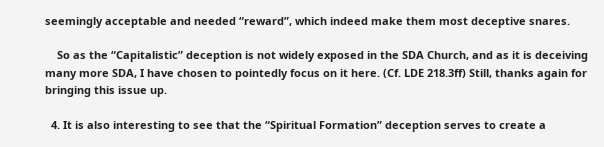seemingly acceptable and needed “reward”, which indeed make them most deceptive snares.

    So as the “Capitalistic” deception is not widely exposed in the SDA Church, and as it is deceiving many more SDA, I have chosen to pointedly focus on it here. (Cf. LDE 218.3ff) Still, thanks again for bringing this issue up.

  4. It is also interesting to see that the “Spiritual Formation” deception serves to create a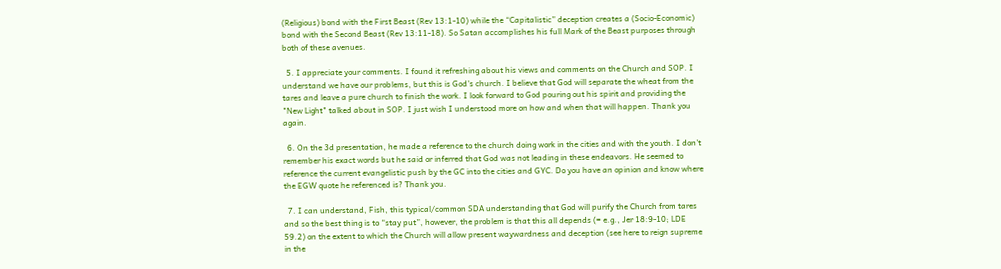(Religious) bond with the First Beast (Rev 13:1-10) while the “Capitalistic” deception creates a (Socio-Economic) bond with the Second Beast (Rev 13:11-18). So Satan accomplishes his full Mark of the Beast purposes through both of these avenues.

  5. I appreciate your comments. I found it refreshing about his views and comments on the Church and SOP. I understand we have our problems, but this is God's church. I believe that God will separate the wheat from the tares and leave a pure church to finish the work. I look forward to God pouring out his spirit and providing the "New Light" talked about in SOP. I just wish I understood more on how and when that will happen. Thank you again.

  6. On the 3d presentation, he made a reference to the church doing work in the cities and with the youth. I don't remember his exact words but he said or inferred that God was not leading in these endeavors. He seemed to reference the current evangelistic push by the GC into the cities and GYC. Do you have an opinion and know where the EGW quote he referenced is? Thank you.

  7. I can understand, Fish, this typical/common SDA understanding that God will purify the Church from tares and so the best thing is to “stay put”, however, the problem is that this all depends (= e.g., Jer 18:9-10; LDE 59.2) on the extent to which the Church will allow present waywardness and deception (see here to reign supreme in the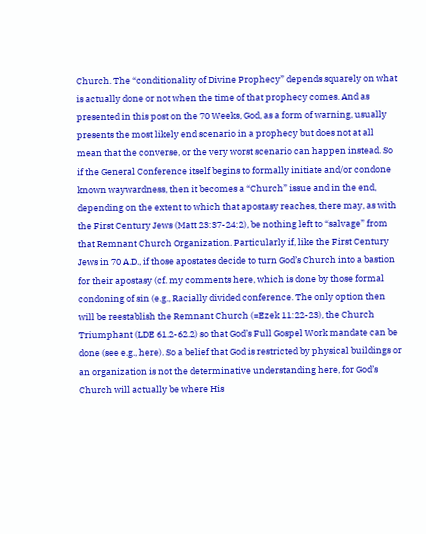Church. The “conditionality of Divine Prophecy” depends squarely on what is actually done or not when the time of that prophecy comes. And as presented in this post on the 70 Weeks, God, as a form of warning, usually presents the most likely end scenario in a prophecy but does not at all mean that the converse, or the very worst scenario can happen instead. So if the General Conference itself begins to formally initiate and/or condone known waywardness, then it becomes a “Church” issue and in the end, depending on the extent to which that apostasy reaches, there may, as with the First Century Jews (Matt 23:37-24:2), be nothing left to “salvage” from that Remnant Church Organization. Particularly if, like the First Century Jews in 70 A.D., if those apostates decide to turn God’s Church into a bastion for their apostasy (cf. my comments here, which is done by those formal condoning of sin (e.g., Racially divided conference. The only option then will be reestablish the Remnant Church (=Ezek 11:22-23), the Church Triumphant (LDE 61.2-62.2) so that God’s Full Gospel Work mandate can be done (see e.g., here). So a belief that God is restricted by physical buildings or an organization is not the determinative understanding here, for God’s Church will actually be where His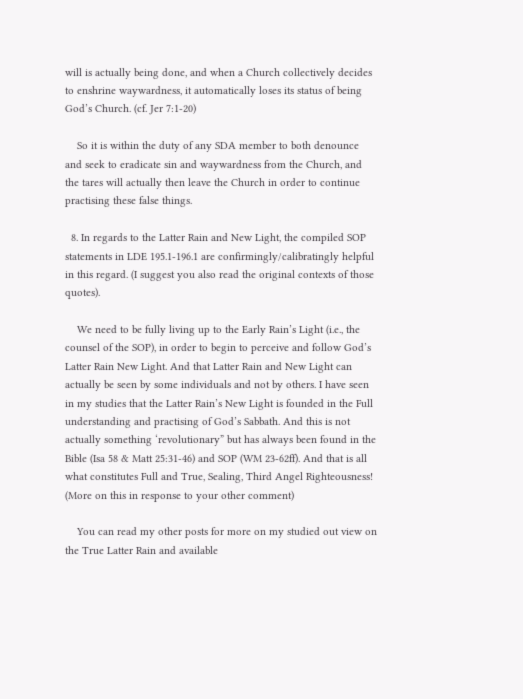will is actually being done, and when a Church collectively decides to enshrine waywardness, it automatically loses its status of being God’s Church. (cf. Jer 7:1-20)

    So it is within the duty of any SDA member to both denounce and seek to eradicate sin and waywardness from the Church, and the tares will actually then leave the Church in order to continue practising these false things.

  8. In regards to the Latter Rain and New Light, the compiled SOP statements in LDE 195.1-196.1 are confirmingly/calibratingly helpful in this regard. (I suggest you also read the original contexts of those quotes).

    We need to be fully living up to the Early Rain’s Light (i.e., the counsel of the SOP), in order to begin to perceive and follow God’s Latter Rain New Light. And that Latter Rain and New Light can actually be seen by some individuals and not by others. I have seen in my studies that the Latter Rain’s New Light is founded in the Full understanding and practising of God’s Sabbath. And this is not actually something ‘revolutionary” but has always been found in the Bible (Isa 58 & Matt 25:31-46) and SOP (WM 23-62ff). And that is all what constitutes Full and True, Sealing, Third Angel Righteousness! (More on this in response to your other comment)

    You can read my other posts for more on my studied out view on the True Latter Rain and available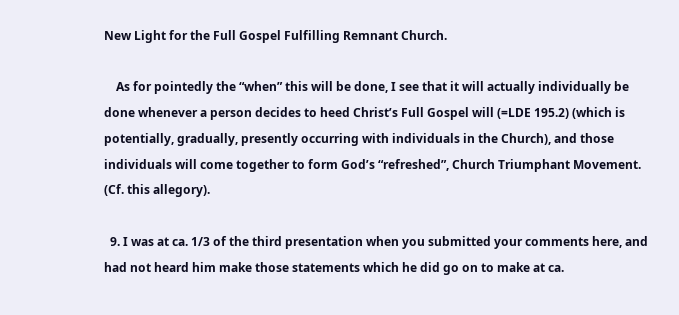New Light for the Full Gospel Fulfilling Remnant Church.

    As for pointedly the “when” this will be done, I see that it will actually individually be done whenever a person decides to heed Christ’s Full Gospel will (=LDE 195.2) (which is potentially, gradually, presently occurring with individuals in the Church), and those individuals will come together to form God’s “refreshed”, Church Triumphant Movement. (Cf. this allegory).

  9. I was at ca. 1/3 of the third presentation when you submitted your comments here, and had not heard him make those statements which he did go on to make at ca.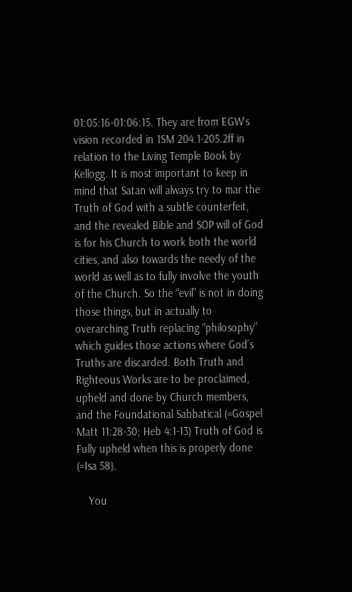01:05:16-01:06:15. They are from EGW’s vision recorded in 1SM 204.1-205.2ff in relation to the Living Temple Book by Kellogg. It is most important to keep in mind that Satan will always try to mar the Truth of God with a subtle counterfeit, and the revealed Bible and SOP will of God is for his Church to work both the world cities, and also towards the needy of the world as well as to fully involve the youth of the Church. So the “evil” is not in doing those things, but in actually to overarching Truth replacing “philosophy” which guides those actions where God’s Truths are discarded. Both Truth and Righteous Works are to be proclaimed, upheld and done by Church members, and the Foundational Sabbatical (=Gospel Matt 11:28-30; Heb 4:1-13) Truth of God is Fully upheld when this is properly done (=Isa 58).

    You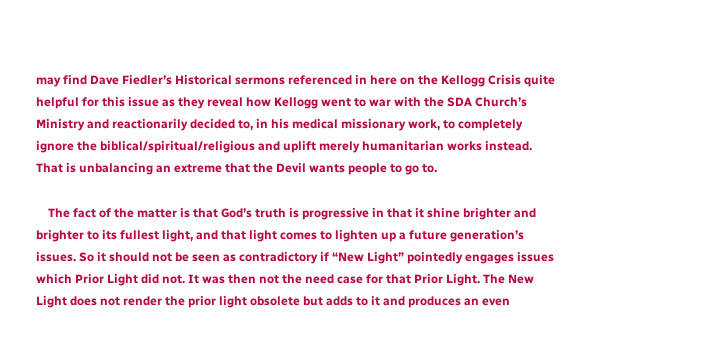may find Dave Fiedler’s Historical sermons referenced in here on the Kellogg Crisis quite helpful for this issue as they reveal how Kellogg went to war with the SDA Church’s Ministry and reactionarily decided to, in his medical missionary work, to completely ignore the biblical/spiritual/religious and uplift merely humanitarian works instead. That is unbalancing an extreme that the Devil wants people to go to.

    The fact of the matter is that God’s truth is progressive in that it shine brighter and brighter to its fullest light, and that light comes to lighten up a future generation’s issues. So it should not be seen as contradictory if “New Light” pointedly engages issues which Prior Light did not. It was then not the need case for that Prior Light. The New Light does not render the prior light obsolete but adds to it and produces an even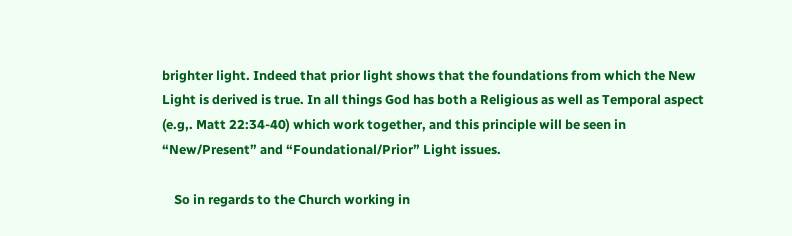brighter light. Indeed that prior light shows that the foundations from which the New Light is derived is true. In all things God has both a Religious as well as Temporal aspect (e.g,. Matt 22:34-40) which work together, and this principle will be seen in “New/Present” and “Foundational/Prior” Light issues.

    So in regards to the Church working in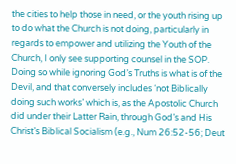the cities to help those in need, or the youth rising up to do what the Church is not doing, particularly in regards to empower and utilizing the Youth of the Church, I only see supporting counsel in the SOP. Doing so while ignoring God’s Truths is what is of the Devil, and that conversely includes ‘not Biblically doing such works’ which is, as the Apostolic Church did under their Latter Rain, through God’s and His Christ’s Biblical Socialism (e.g., Num 26:52-56; Deut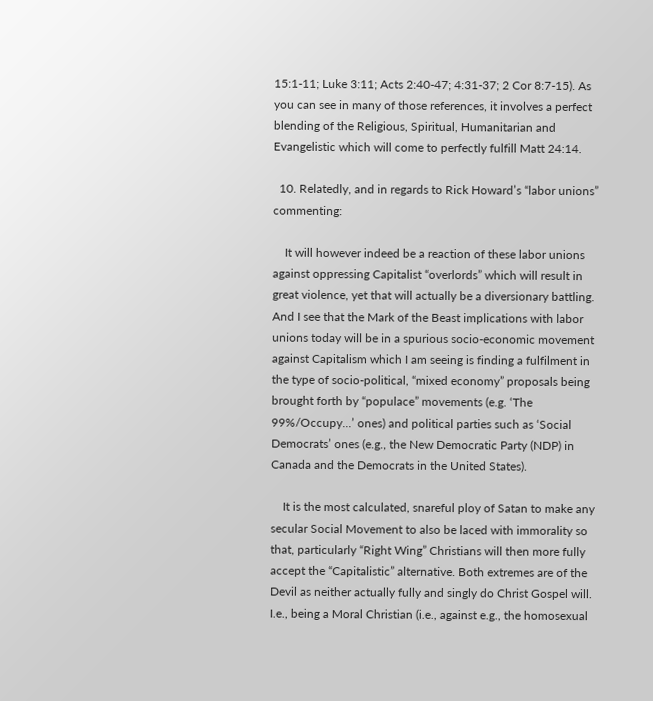15:1-11; Luke 3:11; Acts 2:40-47; 4:31-37; 2 Cor 8:7-15). As you can see in many of those references, it involves a perfect blending of the Religious, Spiritual, Humanitarian and Evangelistic which will come to perfectly fulfill Matt 24:14.

  10. Relatedly, and in regards to Rick Howard’s “labor unions” commenting:

    It will however indeed be a reaction of these labor unions against oppressing Capitalist “overlords” which will result in great violence, yet that will actually be a diversionary battling. And I see that the Mark of the Beast implications with labor unions today will be in a spurious socio-economic movement against Capitalism which I am seeing is finding a fulfilment in the type of socio-political, “mixed economy” proposals being brought forth by “populace” movements (e.g. ‘The 99%/Occupy...’ ones) and political parties such as ‘Social Democrats’ ones (e.g., the New Democratic Party (NDP) in Canada and the Democrats in the United States).

    It is the most calculated, snareful ploy of Satan to make any secular Social Movement to also be laced with immorality so that, particularly “Right Wing” Christians will then more fully accept the “Capitalistic” alternative. Both extremes are of the Devil as neither actually fully and singly do Christ Gospel will. I.e., being a Moral Christian (i.e., against e.g., the homosexual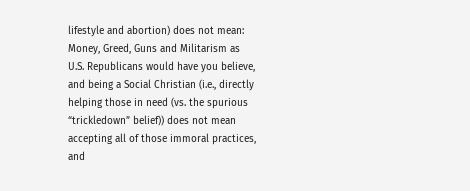lifestyle and abortion) does not mean: Money, Greed, Guns and Militarism as U.S. Republicans would have you believe, and being a Social Christian (i.e., directly helping those in need (vs. the spurious “trickledown” belief)) does not mean accepting all of those immoral practices, and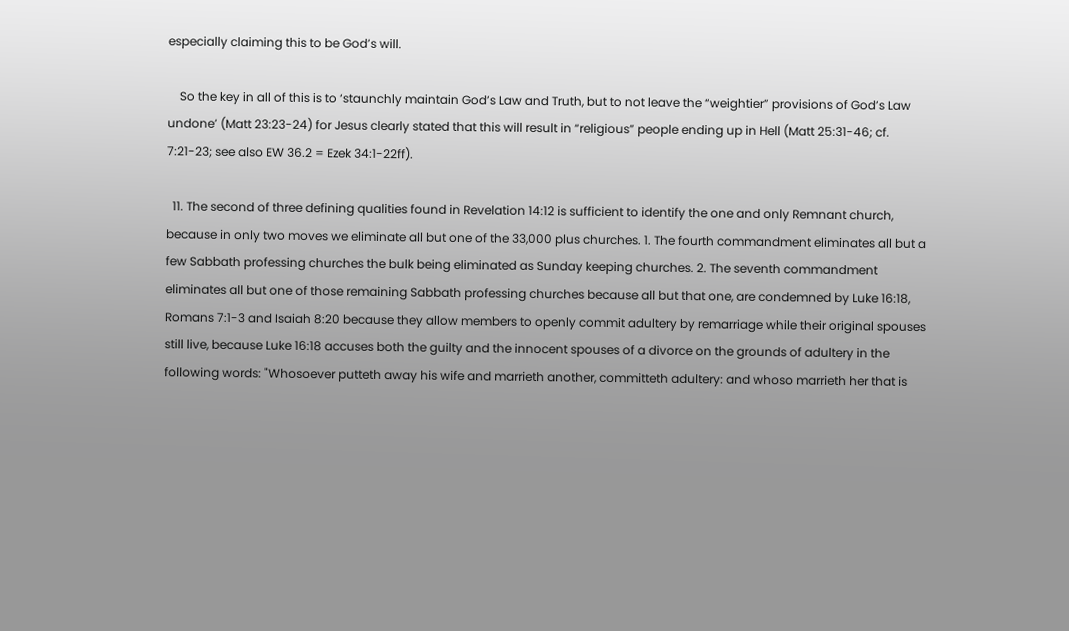especially claiming this to be God’s will.

    So the key in all of this is to ‘staunchly maintain God’s Law and Truth, but to not leave the “weightier” provisions of God’s Law undone’ (Matt 23:23-24) for Jesus clearly stated that this will result in “religious” people ending up in Hell (Matt 25:31-46; cf. 7:21-23; see also EW 36.2 = Ezek 34:1-22ff).

  11. The second of three defining qualities found in Revelation 14:12 is sufficient to identify the one and only Remnant church, because in only two moves we eliminate all but one of the 33,000 plus churches. 1. The fourth commandment eliminates all but a few Sabbath professing churches the bulk being eliminated as Sunday keeping churches. 2. The seventh commandment eliminates all but one of those remaining Sabbath professing churches because all but that one, are condemned by Luke 16:18, Romans 7:1-3 and Isaiah 8:20 because they allow members to openly commit adultery by remarriage while their original spouses still live, because Luke 16:18 accuses both the guilty and the innocent spouses of a divorce on the grounds of adultery in the following words: "Whosoever putteth away his wife and marrieth another, committeth adultery: and whoso marrieth her that is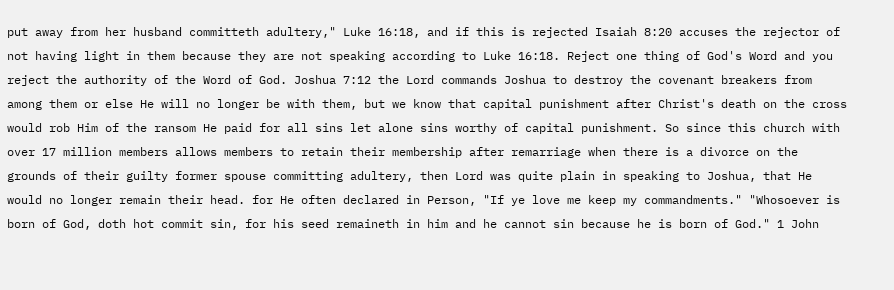put away from her husband committeth adultery," Luke 16:18, and if this is rejected Isaiah 8:20 accuses the rejector of not having light in them because they are not speaking according to Luke 16:18. Reject one thing of God's Word and you reject the authority of the Word of God. Joshua 7:12 the Lord commands Joshua to destroy the covenant breakers from among them or else He will no longer be with them, but we know that capital punishment after Christ's death on the cross would rob Him of the ransom He paid for all sins let alone sins worthy of capital punishment. So since this church with over 17 million members allows members to retain their membership after remarriage when there is a divorce on the grounds of their guilty former spouse committing adultery, then Lord was quite plain in speaking to Joshua, that He would no longer remain their head. for He often declared in Person, "If ye love me keep my commandments." "Whosoever is born of God, doth hot commit sin, for his seed remaineth in him and he cannot sin because he is born of God." 1 John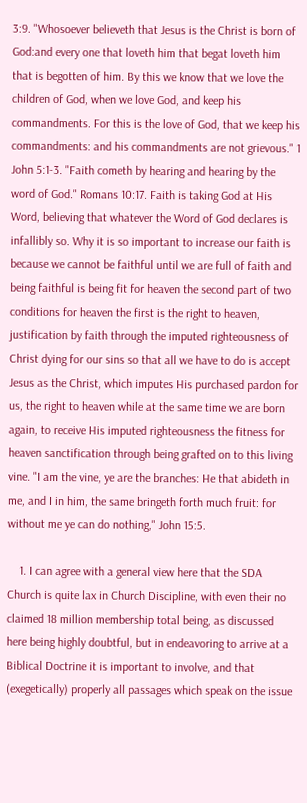3:9. "Whosoever believeth that Jesus is the Christ is born of God:and every one that loveth him that begat loveth him that is begotten of him. By this we know that we love the children of God, when we love God, and keep his commandments. For this is the love of God, that we keep his commandments: and his commandments are not grievous." 1 John 5:1-3. "Faith cometh by hearing and hearing by the word of God." Romans 10:17. Faith is taking God at His Word, believing that whatever the Word of God declares is infallibly so. Why it is so important to increase our faith is because we cannot be faithful until we are full of faith and being faithful is being fit for heaven the second part of two conditions for heaven the first is the right to heaven, justification by faith through the imputed righteousness of Christ dying for our sins so that all we have to do is accept Jesus as the Christ, which imputes His purchased pardon for us, the right to heaven while at the same time we are born again, to receive His imputed righteousness the fitness for heaven sanctification through being grafted on to this living vine. "I am the vine, ye are the branches: He that abideth in me, and I in him, the same bringeth forth much fruit: for without me ye can do nothing," John 15:5.

    1. I can agree with a general view here that the SDA Church is quite lax in Church Discipline, with even their no claimed 18 million membership total being, as discussed here being highly doubtful, but in endeavoring to arrive at a Biblical Doctrine it is important to involve, and that (exegetically) properly all passages which speak on the issue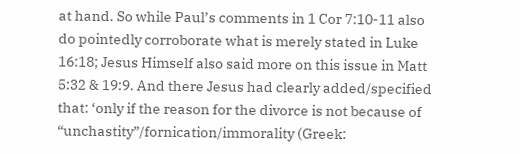at hand. So while Paul’s comments in 1 Cor 7:10-11 also do pointedly corroborate what is merely stated in Luke 16:18; Jesus Himself also said more on this issue in Matt 5:32 & 19:9. And there Jesus had clearly added/specified that: ‘only if the reason for the divorce is not because of “unchastity”/fornication/immorality (Greek: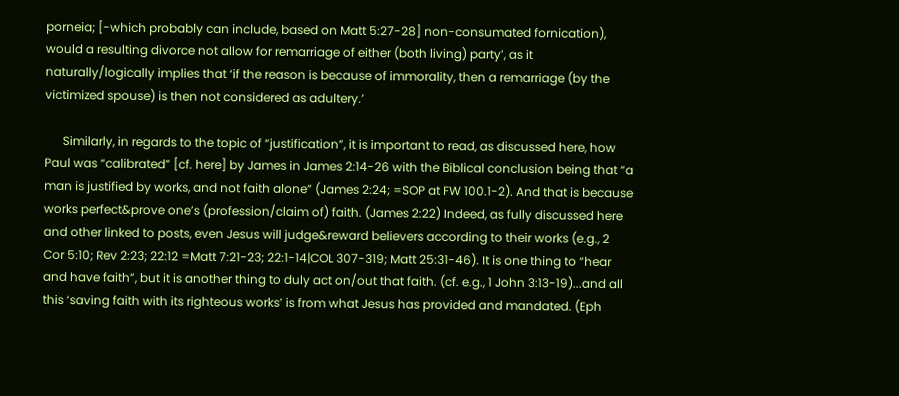porneia; [-which probably can include, based on Matt 5:27-28] non-consumated fornication), would a resulting divorce not allow for remarriage of either (both living) party’, as it naturally/logically implies that ‘if the reason is because of immorality, then a remarriage (by the victimized spouse) is then not considered as adultery.’

      Similarly, in regards to the topic of “justification”, it is important to read, as discussed here, how Paul was “calibrated” [cf. here] by James in James 2:14-26 with the Biblical conclusion being that “a man is justified by works, and not faith alone” (James 2:24; =SOP at FW 100.1-2). And that is because works perfect&prove one’s (profession/claim of) faith. (James 2:22) Indeed, as fully discussed here and other linked to posts, even Jesus will judge&reward believers according to their works (e.g., 2 Cor 5:10; Rev 2:23; 22:12 =Matt 7:21-23; 22:1-14|COL 307-319; Matt 25:31-46). It is one thing to “hear and have faith”, but it is another thing to duly act on/out that faith. (cf. e.g., 1 John 3:13-19)...and all this ‘saving faith with its righteous works’ is from what Jesus has provided and mandated. (Eph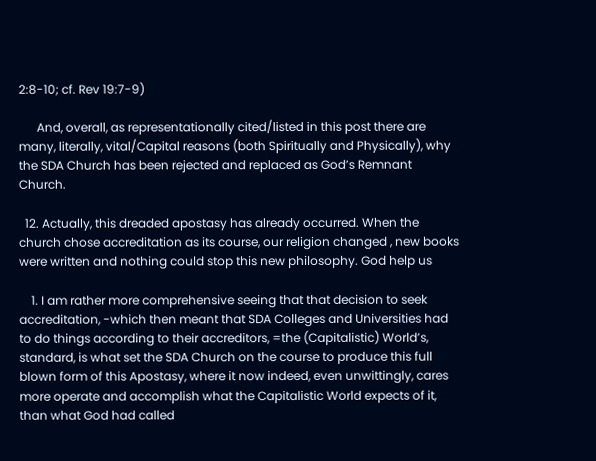2:8-10; cf. Rev 19:7-9)

      And, overall, as representationally cited/listed in this post there are many, literally, vital/Capital reasons (both Spiritually and Physically), why the SDA Church has been rejected and replaced as God’s Remnant Church.

  12. Actually, this dreaded apostasy has already occurred. When the church chose accreditation as its course, our religion changed , new books were written and nothing could stop this new philosophy. God help us

    1. I am rather more comprehensive seeing that that decision to seek accreditation, -which then meant that SDA Colleges and Universities had to do things according to their accreditors, =the (Capitalistic) World’s, standard, is what set the SDA Church on the course to produce this full blown form of this Apostasy, where it now indeed, even unwittingly, cares more operate and accomplish what the Capitalistic World expects of it, than what God had called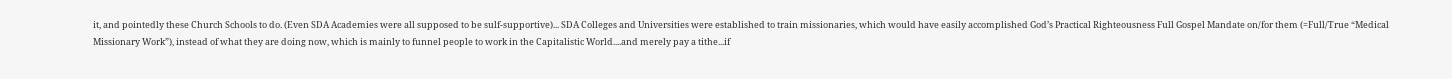it, and pointedly these Church Schools to do. (Even SDA Academies were all supposed to be sulf-supportive)... SDA Colleges and Universities were established to train missionaries, which would have easily accomplished God’s Practical Righteousness Full Gospel Mandate on/for them (=Full/True “Medical Missionary Work”), instead of what they are doing now, which is mainly to funnel people to work in the Capitalistic World....and merely pay a tithe...if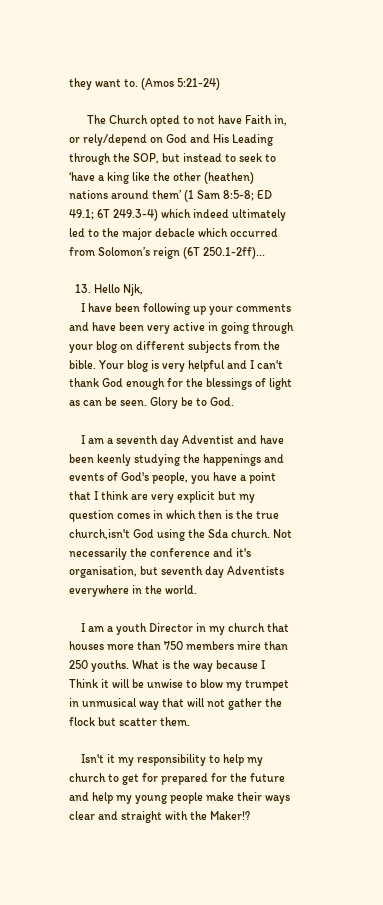they want to. (Amos 5:21-24)

      The Church opted to not have Faith in, or rely/depend on God and His Leading through the SOP, but instead to seek to ‘have a king like the other (heathen) nations around them’ (1 Sam 8:5-8; ED 49.1; 6T 249.3-4) which indeed ultimately led to the major debacle which occurred from Solomon’s reign (6T 250.1-2ff)...

  13. Hello Njk,
    I have been following up your comments and have been very active in going through your blog on different subjects from the bible. Your blog is very helpful and I can't thank God enough for the blessings of light as can be seen. Glory be to God.

    I am a seventh day Adventist and have been keenly studying the happenings and events of God's people, you have a point that I think are very explicit but my question comes in which then is the true church,isn't God using the Sda church. Not necessarily the conference and it's organisation, but seventh day Adventists everywhere in the world.

    I am a youth Director in my church that houses more than 750 members mire than 250 youths. What is the way because I Think it will be unwise to blow my trumpet in unmusical way that will not gather the flock but scatter them.

    Isn't it my responsibility to help my church to get for prepared for the future and help my young people make their ways clear and straight with the Maker!?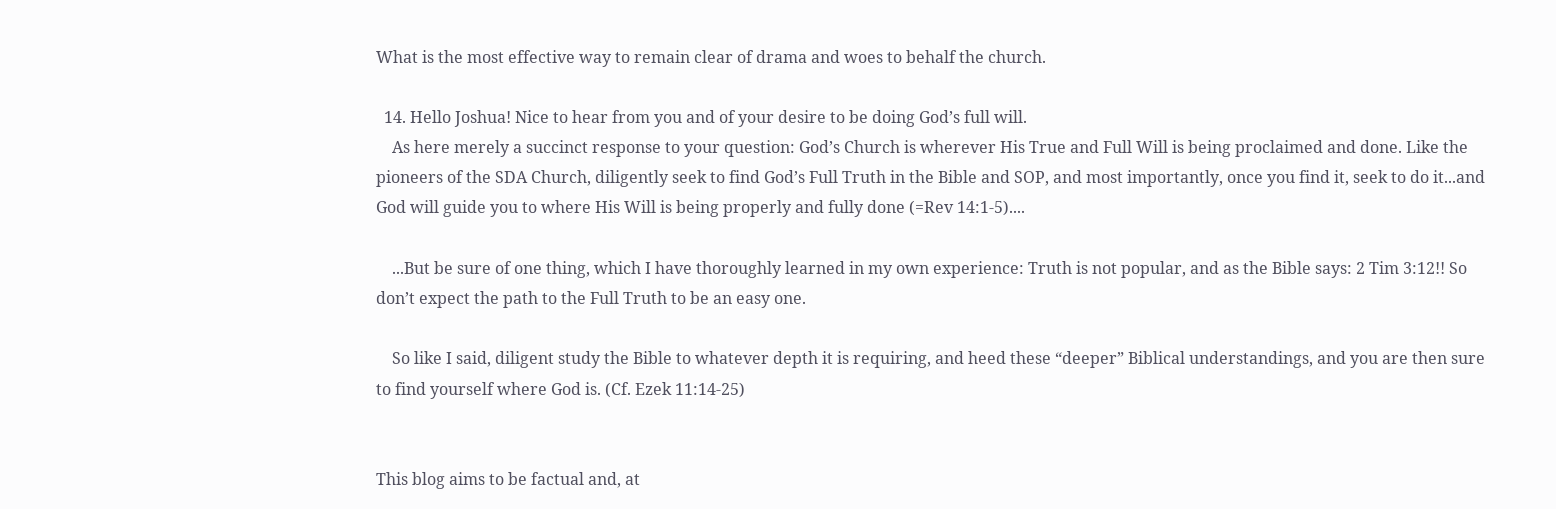What is the most effective way to remain clear of drama and woes to behalf the church.

  14. Hello Joshua! Nice to hear from you and of your desire to be doing God’s full will.
    As here merely a succinct response to your question: God’s Church is wherever His True and Full Will is being proclaimed and done. Like the pioneers of the SDA Church, diligently seek to find God’s Full Truth in the Bible and SOP, and most importantly, once you find it, seek to do it...and God will guide you to where His Will is being properly and fully done (=Rev 14:1-5)....

    ...But be sure of one thing, which I have thoroughly learned in my own experience: Truth is not popular, and as the Bible says: 2 Tim 3:12!! So don’t expect the path to the Full Truth to be an easy one.

    So like I said, diligent study the Bible to whatever depth it is requiring, and heed these “deeper” Biblical understandings, and you are then sure to find yourself where God is. (Cf. Ezek 11:14-25)


This blog aims to be factual and, at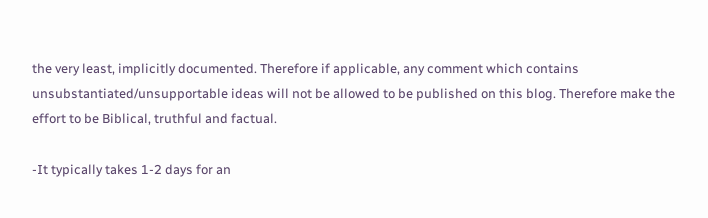the very least, implicitly documented. Therefore if applicable, any comment which contains unsubstantiated/unsupportable ideas will not be allowed to be published on this blog. Therefore make the effort to be Biblical, truthful and factual.

-It typically takes 1-2 days for an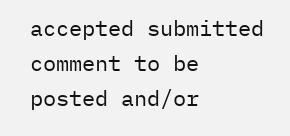accepted submitted comment to be posted and/or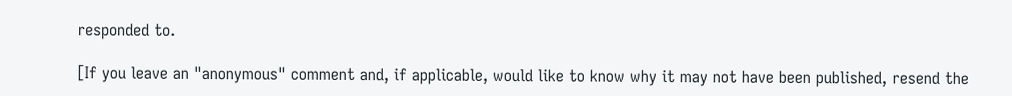responded to.

[If you leave an "anonymous" comment and, if applicable, would like to know why it may not have been published, resend the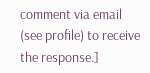comment via email (see profile) to receive the response.]